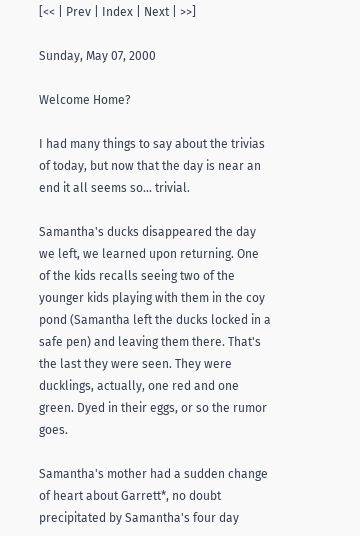[<< | Prev | Index | Next | >>]

Sunday, May 07, 2000

Welcome Home?

I had many things to say about the trivias of today, but now that the day is near an end it all seems so... trivial.

Samantha's ducks disappeared the day we left, we learned upon returning. One of the kids recalls seeing two of the younger kids playing with them in the coy pond (Samantha left the ducks locked in a safe pen) and leaving them there. That's the last they were seen. They were ducklings, actually, one red and one green. Dyed in their eggs, or so the rumor goes.

Samantha's mother had a sudden change of heart about Garrett*, no doubt precipitated by Samantha's four day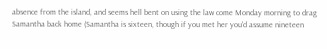absence from the island, and seems hell bent on using the law come Monday morning to drag Samantha back home (Samantha is sixteen, though if you met her you'd assume nineteen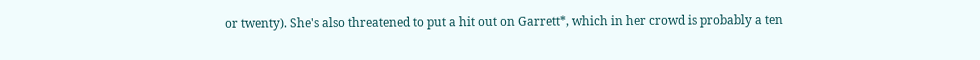or twenty). She's also threatened to put a hit out on Garrett*, which in her crowd is probably a ten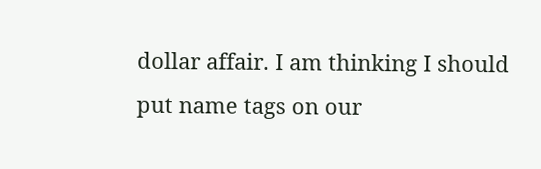dollar affair. I am thinking I should put name tags on our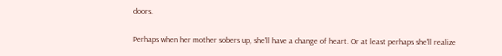doors.

Perhaps when her mother sobers up, she'll have a change of heart. Or at least perhaps she'll realize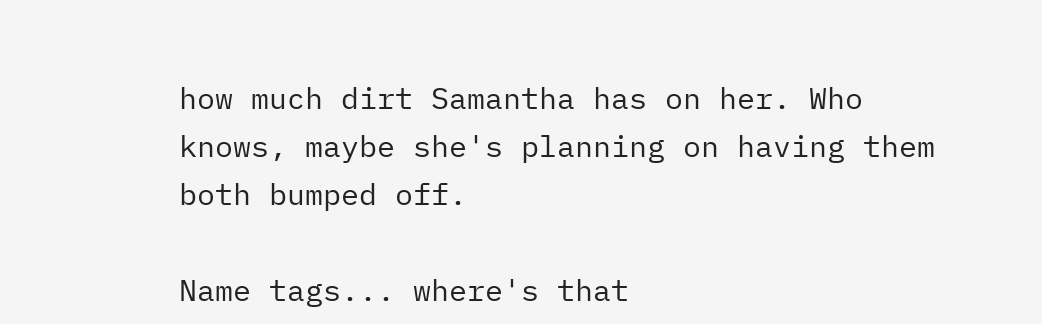how much dirt Samantha has on her. Who knows, maybe she's planning on having them both bumped off.

Name tags... where's that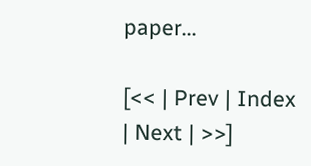paper...

[<< | Prev | Index | Next | >>]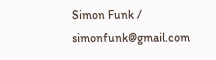Simon Funk / simonfunk@gmail.com